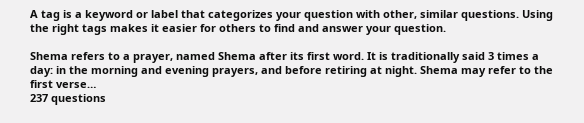A tag is a keyword or label that categorizes your question with other, similar questions. Using the right tags makes it easier for others to find and answer your question.

Shema refers to a prayer, named Shema after its first word. It is traditionally said 3 times a day: in the morning and evening prayers, and before retiring at night. Shema may refer to the first verse…
237 questions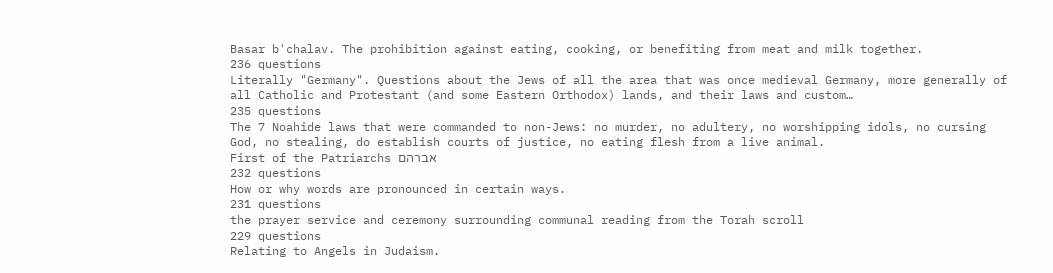Basar b'chalav. The prohibition against eating, cooking, or benefiting from meat and milk together.
236 questions
Literally "Germany". Questions about the Jews of all the area that was once medieval Germany, more generally of all Catholic and Protestant (and some Eastern Orthodox) lands, and their laws and custom…
235 questions
The 7 Noahide laws that were commanded to non-Jews: no murder, no adultery, no worshipping idols, no cursing God, no stealing, do establish courts of justice, no eating flesh from a live animal.
First of the Patriarchs אברהם
232 questions
How or why words are pronounced in certain ways.
231 questions
the prayer service and ceremony surrounding communal reading from the Torah scroll
229 questions
Relating to Angels in Judaism.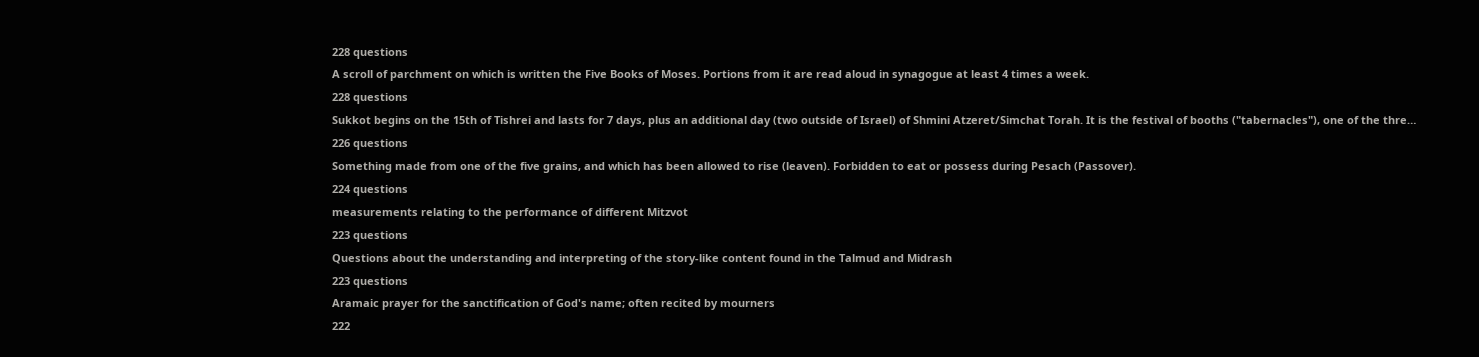228 questions
A scroll of parchment on which is written the Five Books of Moses. Portions from it are read aloud in synagogue at least 4 times a week.
228 questions
Sukkot begins on the 15th of Tishrei and lasts for 7 days, plus an additional day (two outside of Israel) of Shmini Atzeret/Simchat Torah. It is the festival of booths ("tabernacles"), one of the thre…
226 questions
Something made from one of the five grains, and which has been allowed to rise (leaven). Forbidden to eat or possess during Pesach (Passover).
224 questions
measurements relating to the performance of different Mitzvot
223 questions
Questions about the understanding and interpreting of the story-like content found in the Talmud and Midrash
223 questions
Aramaic prayer for the sanctification of God's name; often recited by mourners
222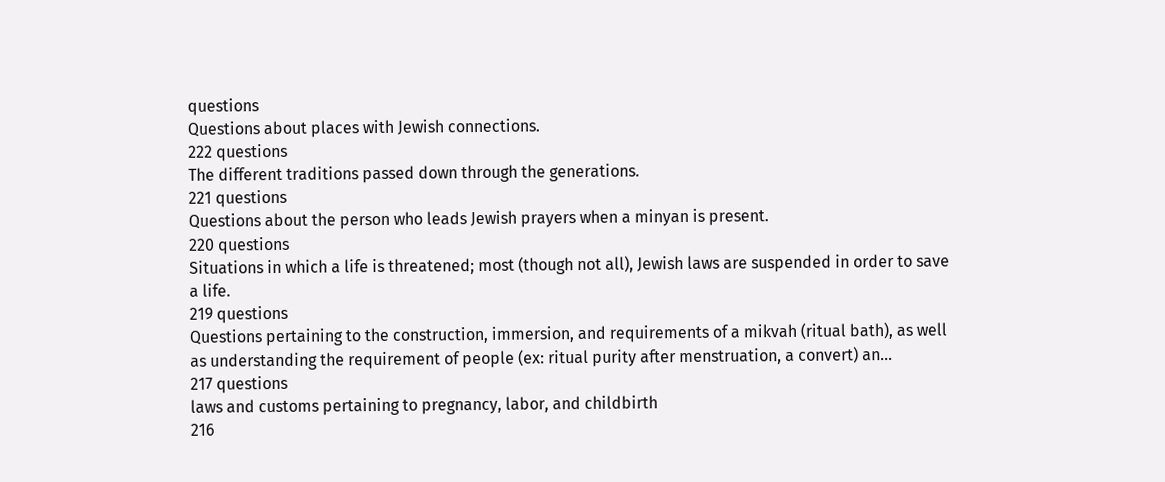questions
Questions about places with Jewish connections.
222 questions
The different traditions passed down through the generations.
221 questions
Questions about the person who leads Jewish prayers when a minyan is present.
220 questions
Situations in which a life is threatened; most (though not all), Jewish laws are suspended in order to save a life.
219 questions
Questions pertaining to the construction, immersion, and requirements of a mikvah (ritual bath), as well as understanding the requirement of people (ex: ritual purity after menstruation, a convert) an…
217 questions
laws and customs pertaining to pregnancy, labor, and childbirth
216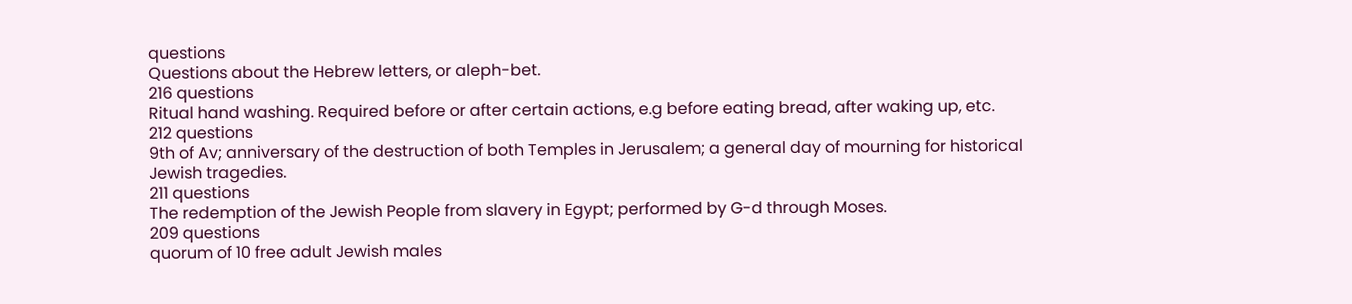questions
Questions about the Hebrew letters, or aleph-bet.
216 questions
Ritual hand washing. Required before or after certain actions, e.g before eating bread, after waking up, etc.
212 questions
9th of Av; anniversary of the destruction of both Temples in Jerusalem; a general day of mourning for historical Jewish tragedies.
211 questions
The redemption of the Jewish People from slavery in Egypt; performed by G-d through Moses.
209 questions
quorum of 10 free adult Jewish males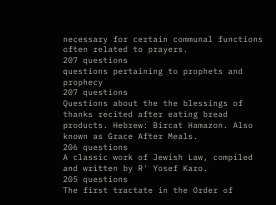necessary for certain communal functions often related to prayers.
207 questions
questions pertaining to prophets and prophecy
207 questions
Questions about the the blessings of thanks recited after eating bread products. Hebrew: Bircat Hamazon. Also known as Grace After Meals.
206 questions
A classic work of Jewish Law, compiled and written by R' Yosef Karo.
205 questions
The first tractate in the Order of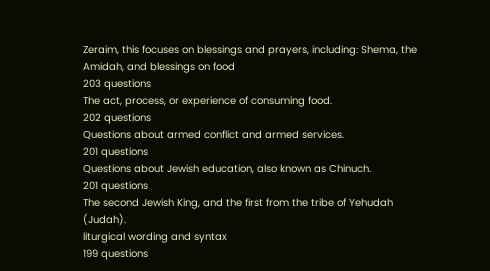Zeraim, this focuses on blessings and prayers, including: Shema, the Amidah, and blessings on food
203 questions
The act, process, or experience of consuming food.
202 questions
Questions about armed conflict and armed services.
201 questions
Questions about Jewish education, also known as Chinuch.
201 questions
The second Jewish King, and the first from the tribe of Yehudah (Judah).
liturgical wording and syntax
199 questions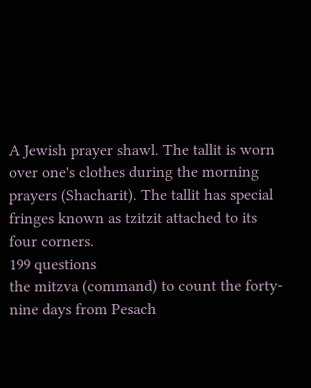A Jewish prayer shawl. The tallit is worn over one's clothes during the morning prayers (Shacharit). The tallit has special fringes known as tzitzit attached to its four corners.
199 questions
the mitzva (command) to count the forty-nine days from Pesach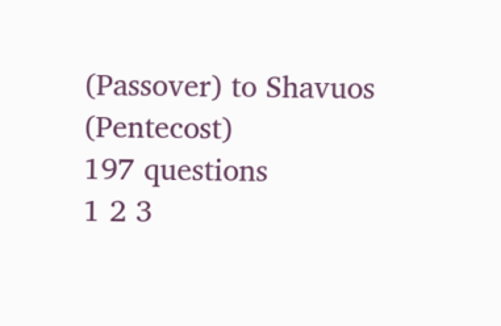(Passover) to Shavuos (Pentecost)
197 questions
1 2 3